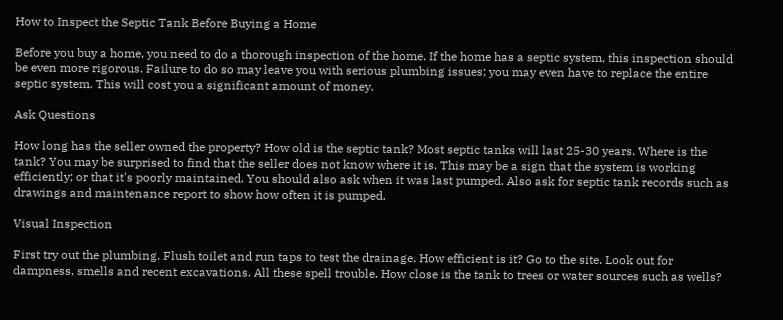How to Inspect the Septic Tank Before Buying a Home

Before you buy a home, you need to do a thorough inspection of the home. If the home has a septic system, this inspection should be even more rigorous. Failure to do so may leave you with serious plumbing issues; you may even have to replace the entire septic system. This will cost you a significant amount of money.

Ask Questions

How long has the seller owned the property? How old is the septic tank? Most septic tanks will last 25-30 years. Where is the tank? You may be surprised to find that the seller does not know where it is. This may be a sign that the system is working efficiently; or that it's poorly maintained. You should also ask when it was last pumped. Also ask for septic tank records such as drawings and maintenance report to show how often it is pumped.

Visual Inspection

First try out the plumbing. Flush toilet and run taps to test the drainage. How efficient is it? Go to the site. Look out for dampness, smells and recent excavations. All these spell trouble. How close is the tank to trees or water sources such as wells?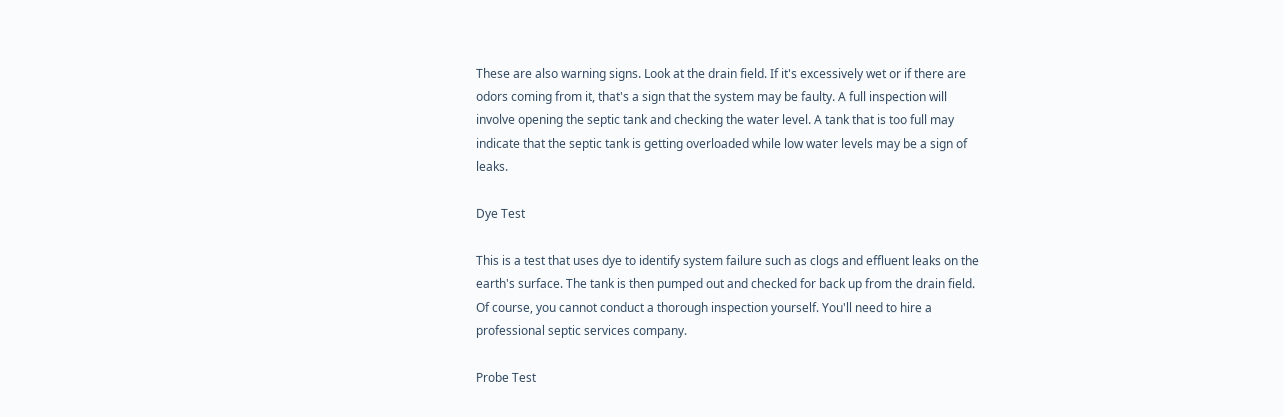These are also warning signs. Look at the drain field. If it's excessively wet or if there are odors coming from it, that's a sign that the system may be faulty. A full inspection will involve opening the septic tank and checking the water level. A tank that is too full may indicate that the septic tank is getting overloaded while low water levels may be a sign of leaks.

Dye Test

This is a test that uses dye to identify system failure such as clogs and effluent leaks on the earth's surface. The tank is then pumped out and checked for back up from the drain field. Of course, you cannot conduct a thorough inspection yourself. You'll need to hire a professional septic services company.

Probe Test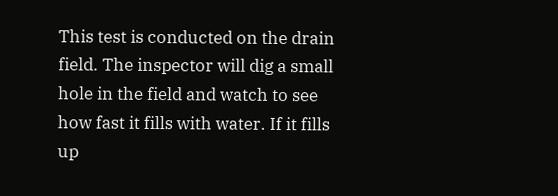This test is conducted on the drain field. The inspector will dig a small hole in the field and watch to see how fast it fills with water. If it fills up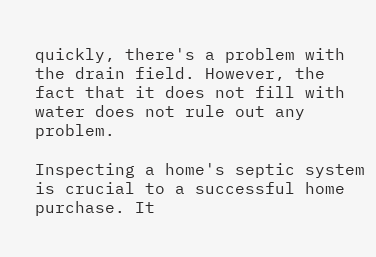quickly, there's a problem with the drain field. However, the fact that it does not fill with water does not rule out any problem.

Inspecting a home's septic system is crucial to a successful home purchase. It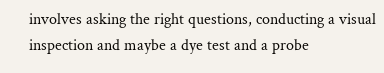involves asking the right questions, conducting a visual inspection and maybe a dye test and a probe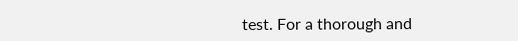test. For a thorough and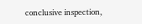conclusive inspection,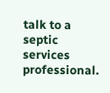talk to a septic services professional.